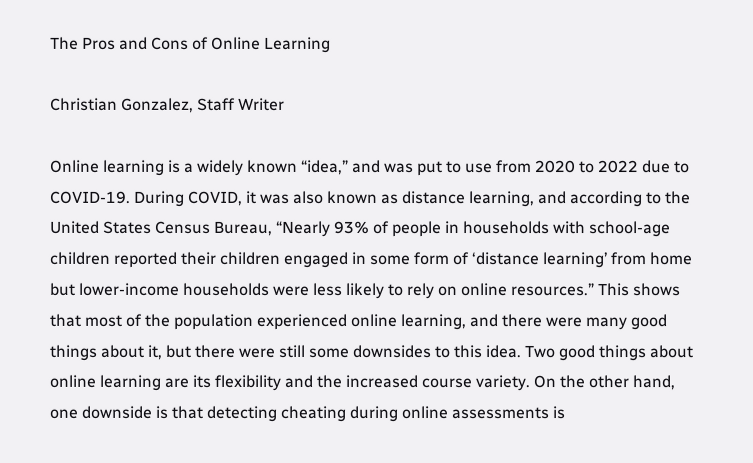The Pros and Cons of Online Learning

Christian Gonzalez, Staff Writer

Online learning is a widely known “idea,” and was put to use from 2020 to 2022 due to COVID-19. During COVID, it was also known as distance learning, and according to the United States Census Bureau, “Nearly 93% of people in households with school-age children reported their children engaged in some form of ‘distance learning’ from home but lower-income households were less likely to rely on online resources.” This shows that most of the population experienced online learning, and there were many good things about it, but there were still some downsides to this idea. Two good things about online learning are its flexibility and the increased course variety. On the other hand, one downside is that detecting cheating during online assessments is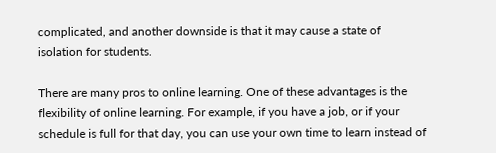complicated, and another downside is that it may cause a state of isolation for students.

There are many pros to online learning. One of these advantages is the flexibility of online learning. For example, if you have a job, or if your schedule is full for that day, you can use your own time to learn instead of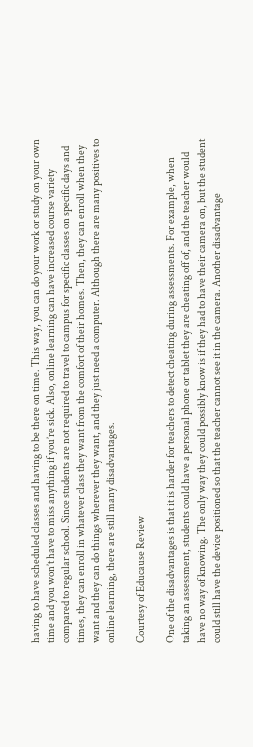having to have scheduled classes and having to be there on time. This way, you can do your work or study on your own time and you won’t have to miss anything if you’re sick. Also, online learning can have increased course variety compared to regular school. Since students are not required to travel to campus for specific classes on specific days and times, they can enroll in whatever class they want from the comfort of their homes. Then, they can enroll when they want and they can do things wherever they want, and they just need a computer. Although there are many positives to online learning, there are still many disadvantages.

Courtesy of Educause Review

One of the disadvantages is that it is harder for teachers to detect cheating during assessments. For example, when taking an assessment, students could have a personal phone or tablet they are cheating off of, and the teacher would have no way of knowing. The only way they could possibly know is if they had to have their camera on, but the student could still have the device positioned so that the teacher cannot see it in the camera. Another disadvantage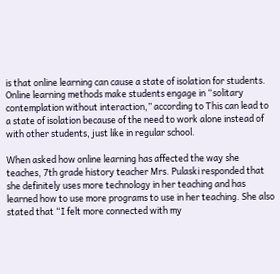is that online learning can cause a state of isolation for students. Online learning methods make students engage in “solitary contemplation without interaction,” according to This can lead to a state of isolation because of the need to work alone instead of with other students, just like in regular school.

When asked how online learning has affected the way she teaches, 7th grade history teacher Mrs. Pulaski responded that she definitely uses more technology in her teaching and has learned how to use more programs to use in her teaching. She also stated that “I felt more connected with my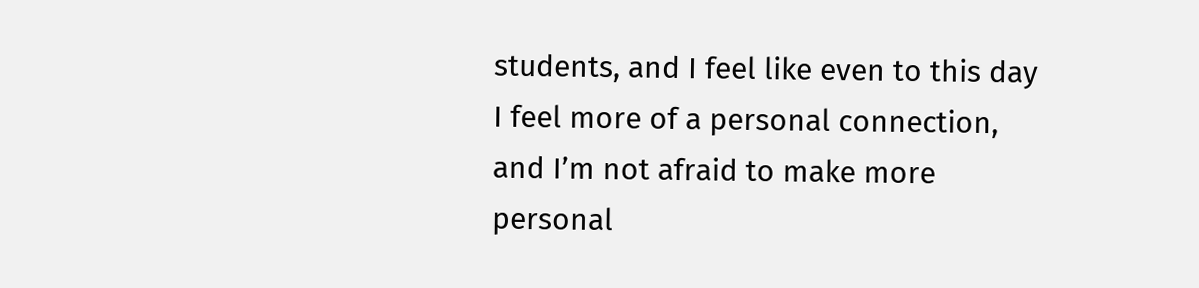students, and I feel like even to this day I feel more of a personal connection, and I’m not afraid to make more personal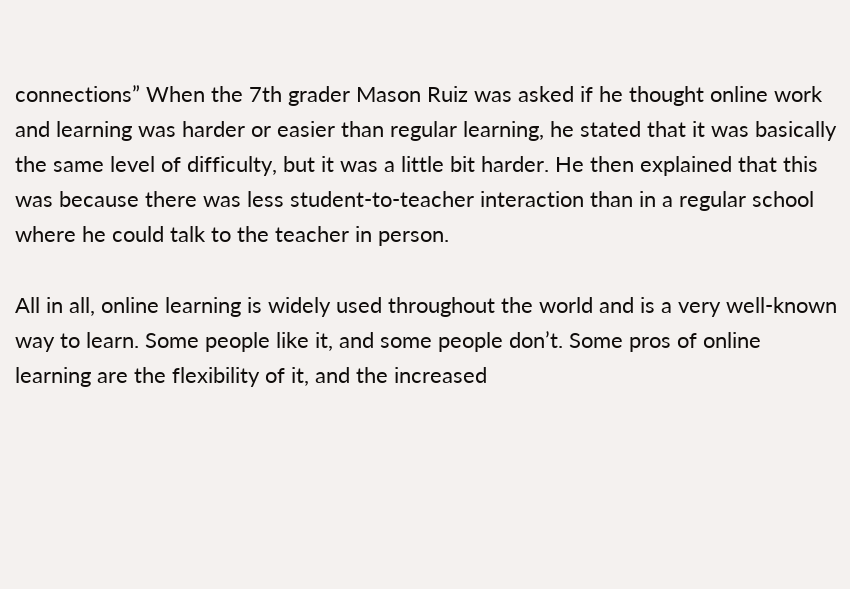connections” When the 7th grader Mason Ruiz was asked if he thought online work and learning was harder or easier than regular learning, he stated that it was basically the same level of difficulty, but it was a little bit harder. He then explained that this was because there was less student-to-teacher interaction than in a regular school where he could talk to the teacher in person.

All in all, online learning is widely used throughout the world and is a very well-known way to learn. Some people like it, and some people don’t. Some pros of online learning are the flexibility of it, and the increased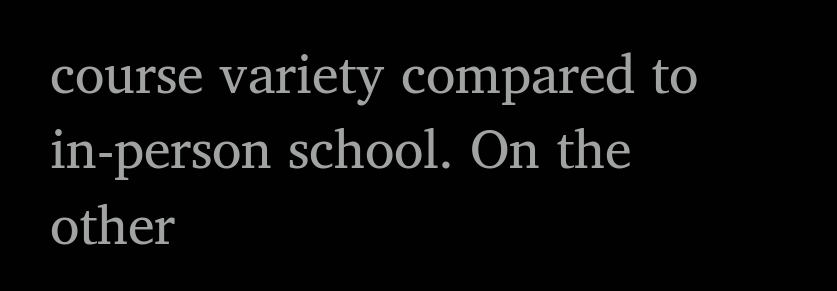course variety compared to in-person school. On the other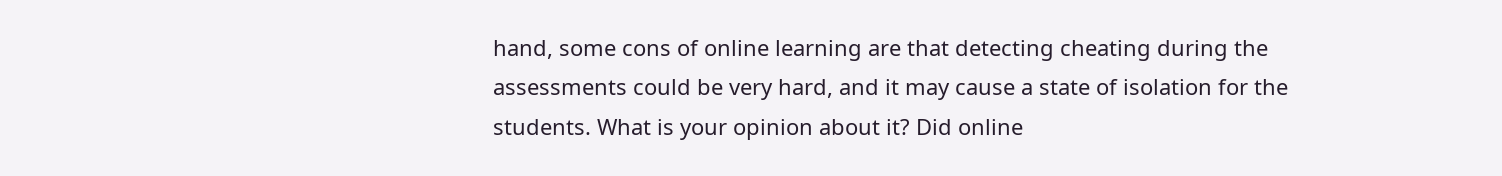hand, some cons of online learning are that detecting cheating during the assessments could be very hard, and it may cause a state of isolation for the students. What is your opinion about it? Did online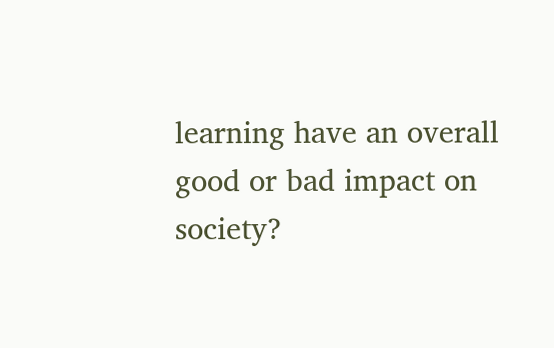learning have an overall good or bad impact on society?